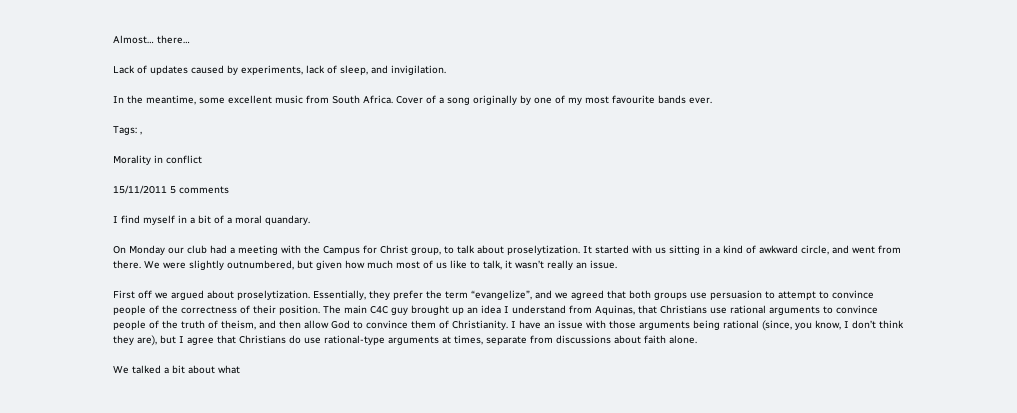Almost… there…

Lack of updates caused by experiments, lack of sleep, and invigilation.

In the meantime, some excellent music from South Africa. Cover of a song originally by one of my most favourite bands ever.

Tags: ,

Morality in conflict

15/11/2011 5 comments

I find myself in a bit of a moral quandary.

On Monday our club had a meeting with the Campus for Christ group, to talk about proselytization. It started with us sitting in a kind of awkward circle, and went from there. We were slightly outnumbered, but given how much most of us like to talk, it wasn’t really an issue.

First off we argued about proselytization. Essentially, they prefer the term “evangelize”, and we agreed that both groups use persuasion to attempt to convince people of the correctness of their position. The main C4C guy brought up an idea I understand from Aquinas, that Christians use rational arguments to convince people of the truth of theism, and then allow God to convince them of Christianity. I have an issue with those arguments being rational (since, you know, I don’t think they are), but I agree that Christians do use rational-type arguments at times, separate from discussions about faith alone.

We talked a bit about what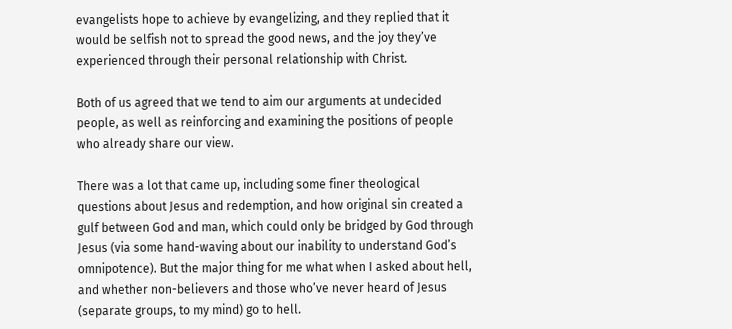evangelists hope to achieve by evangelizing, and they replied that it would be selfish not to spread the good news, and the joy they’ve experienced through their personal relationship with Christ.

Both of us agreed that we tend to aim our arguments at undecided people, as well as reinforcing and examining the positions of people who already share our view.

There was a lot that came up, including some finer theological questions about Jesus and redemption, and how original sin created a gulf between God and man, which could only be bridged by God through Jesus (via some hand-waving about our inability to understand God’s omnipotence). But the major thing for me what when I asked about hell, and whether non-believers and those who’ve never heard of Jesus (separate groups, to my mind) go to hell.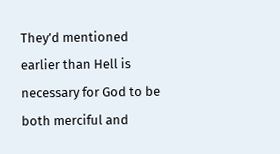They’d mentioned earlier than Hell is necessary for God to be both merciful and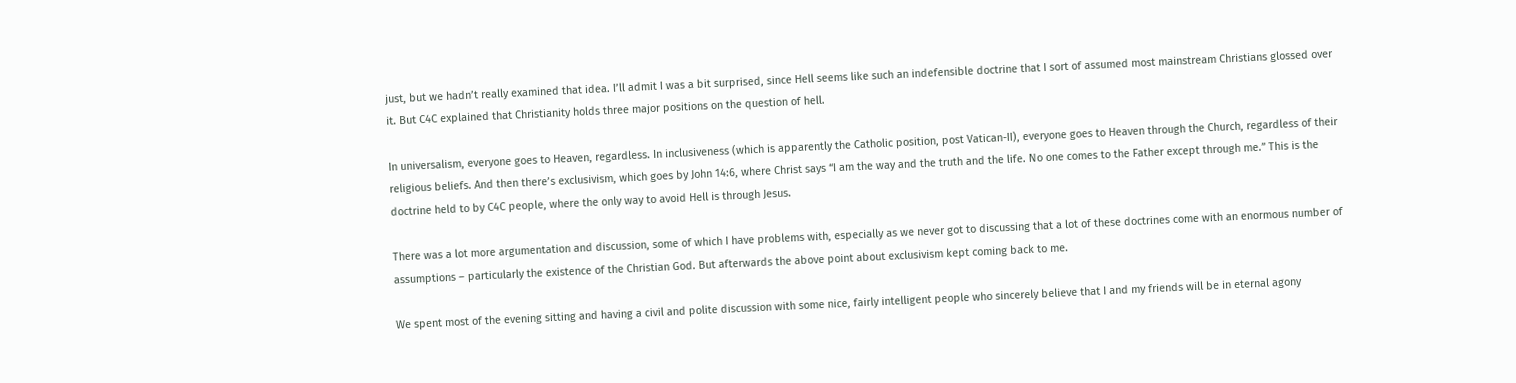just, but we hadn’t really examined that idea. I’ll admit I was a bit surprised, since Hell seems like such an indefensible doctrine that I sort of assumed most mainstream Christians glossed over it. But C4C explained that Christianity holds three major positions on the question of hell.

In universalism, everyone goes to Heaven, regardless. In inclusiveness (which is apparently the Catholic position, post Vatican-II), everyone goes to Heaven through the Church, regardless of their religious beliefs. And then there’s exclusivism, which goes by John 14:6, where Christ says “I am the way and the truth and the life. No one comes to the Father except through me.” This is the doctrine held to by C4C people, where the only way to avoid Hell is through Jesus.

There was a lot more argumentation and discussion, some of which I have problems with, especially as we never got to discussing that a lot of these doctrines come with an enormous number of assumptions – particularly the existence of the Christian God. But afterwards the above point about exclusivism kept coming back to me.

We spent most of the evening sitting and having a civil and polite discussion with some nice, fairly intelligent people who sincerely believe that I and my friends will be in eternal agony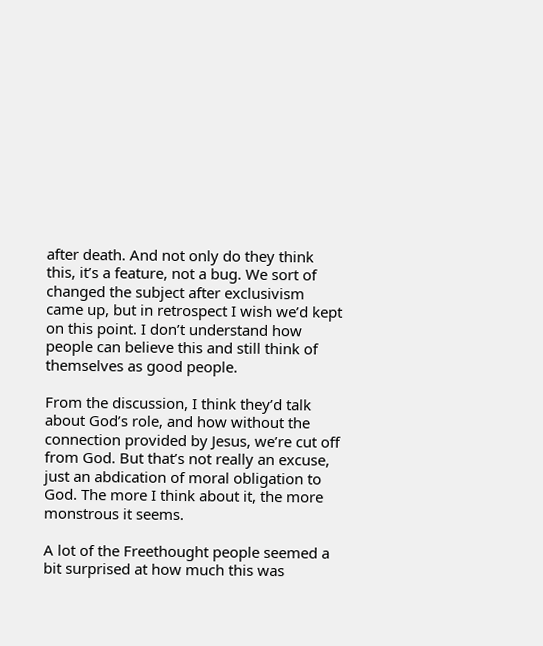after death. And not only do they think this, it’s a feature, not a bug. We sort of changed the subject after exclusivism came up, but in retrospect I wish we’d kept on this point. I don’t understand how people can believe this and still think of themselves as good people.

From the discussion, I think they’d talk about God’s role, and how without the connection provided by Jesus, we’re cut off from God. But that’s not really an excuse, just an abdication of moral obligation to God. The more I think about it, the more monstrous it seems.

A lot of the Freethought people seemed a bit surprised at how much this was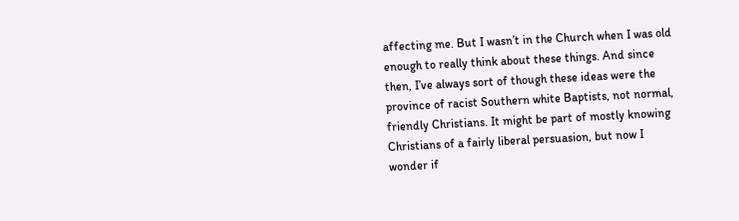affecting me. But I wasn’t in the Church when I was old enough to really think about these things. And since then, I’ve always sort of though these ideas were the province of racist Southern white Baptists, not normal, friendly Christians. It might be part of mostly knowing Christians of a fairly liberal persuasion, but now I wonder if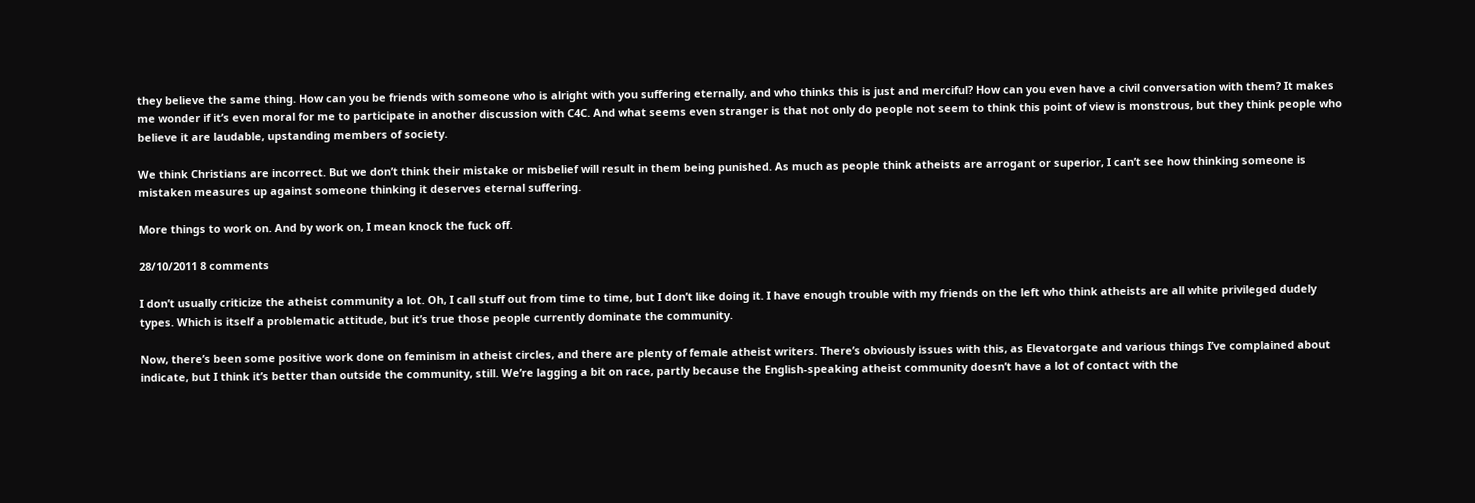they believe the same thing. How can you be friends with someone who is alright with you suffering eternally, and who thinks this is just and merciful? How can you even have a civil conversation with them? It makes me wonder if it’s even moral for me to participate in another discussion with C4C. And what seems even stranger is that not only do people not seem to think this point of view is monstrous, but they think people who believe it are laudable, upstanding members of society.

We think Christians are incorrect. But we don’t think their mistake or misbelief will result in them being punished. As much as people think atheists are arrogant or superior, I can’t see how thinking someone is mistaken measures up against someone thinking it deserves eternal suffering.

More things to work on. And by work on, I mean knock the fuck off.

28/10/2011 8 comments

I don’t usually criticize the atheist community a lot. Oh, I call stuff out from time to time, but I don’t like doing it. I have enough trouble with my friends on the left who think atheists are all white privileged dudely types. Which is itself a problematic attitude, but it’s true those people currently dominate the community.

Now, there’s been some positive work done on feminism in atheist circles, and there are plenty of female atheist writers. There’s obviously issues with this, as Elevatorgate and various things I’ve complained about indicate, but I think it’s better than outside the community, still. We’re lagging a bit on race, partly because the English-speaking atheist community doesn’t have a lot of contact with the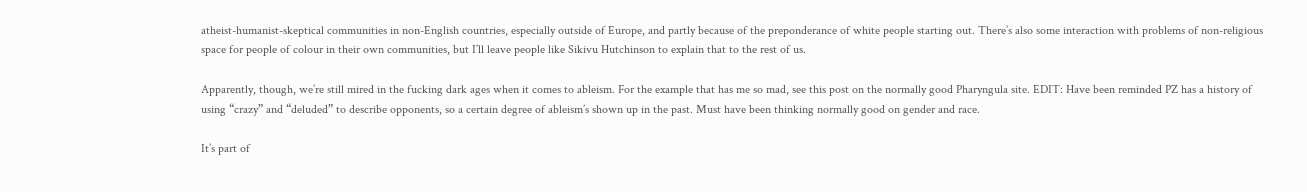atheist-humanist-skeptical communities in non-English countries, especially outside of Europe, and partly because of the preponderance of white people starting out. There’s also some interaction with problems of non-religious space for people of colour in their own communities, but I’ll leave people like Sikivu Hutchinson to explain that to the rest of us.

Apparently, though, we’re still mired in the fucking dark ages when it comes to ableism. For the example that has me so mad, see this post on the normally good Pharyngula site. EDIT: Have been reminded PZ has a history of using “crazy” and “deluded” to describe opponents, so a certain degree of ableism’s shown up in the past. Must have been thinking normally good on gender and race.

It’s part of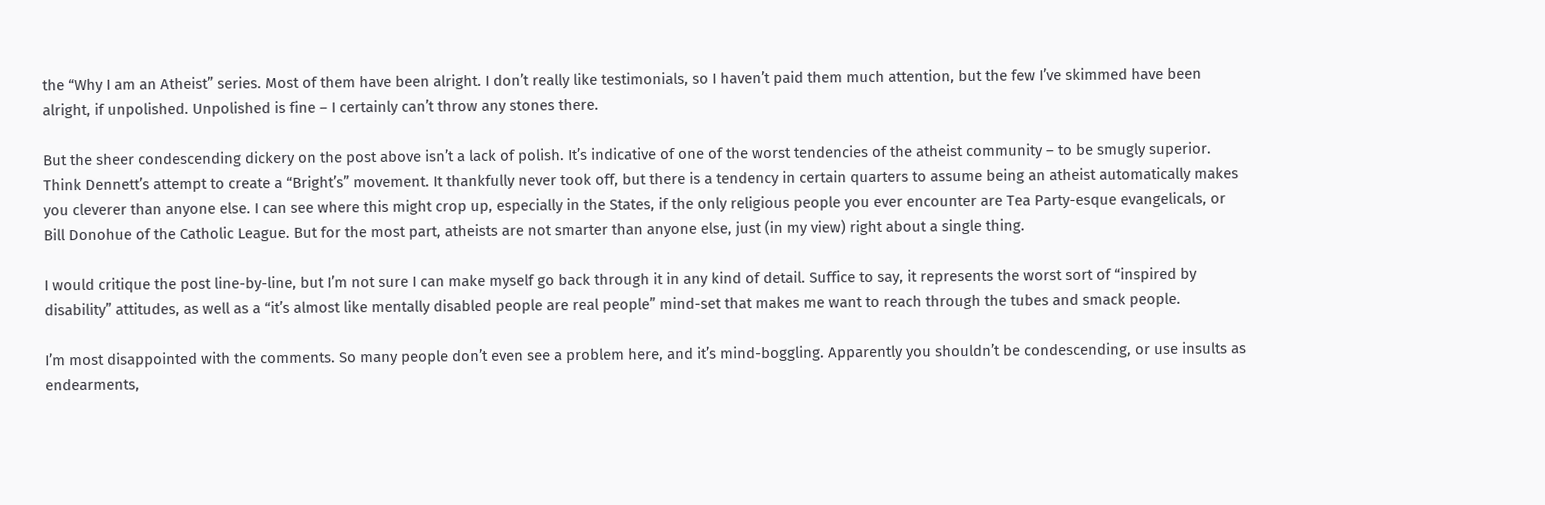the “Why I am an Atheist” series. Most of them have been alright. I don’t really like testimonials, so I haven’t paid them much attention, but the few I’ve skimmed have been alright, if unpolished. Unpolished is fine – I certainly can’t throw any stones there.

But the sheer condescending dickery on the post above isn’t a lack of polish. It’s indicative of one of the worst tendencies of the atheist community – to be smugly superior. Think Dennett’s attempt to create a “Bright’s” movement. It thankfully never took off, but there is a tendency in certain quarters to assume being an atheist automatically makes you cleverer than anyone else. I can see where this might crop up, especially in the States, if the only religious people you ever encounter are Tea Party-esque evangelicals, or Bill Donohue of the Catholic League. But for the most part, atheists are not smarter than anyone else, just (in my view) right about a single thing.

I would critique the post line-by-line, but I’m not sure I can make myself go back through it in any kind of detail. Suffice to say, it represents the worst sort of “inspired by disability” attitudes, as well as a “it’s almost like mentally disabled people are real people” mind-set that makes me want to reach through the tubes and smack people.

I’m most disappointed with the comments. So many people don’t even see a problem here, and it’s mind-boggling. Apparently you shouldn’t be condescending, or use insults as endearments,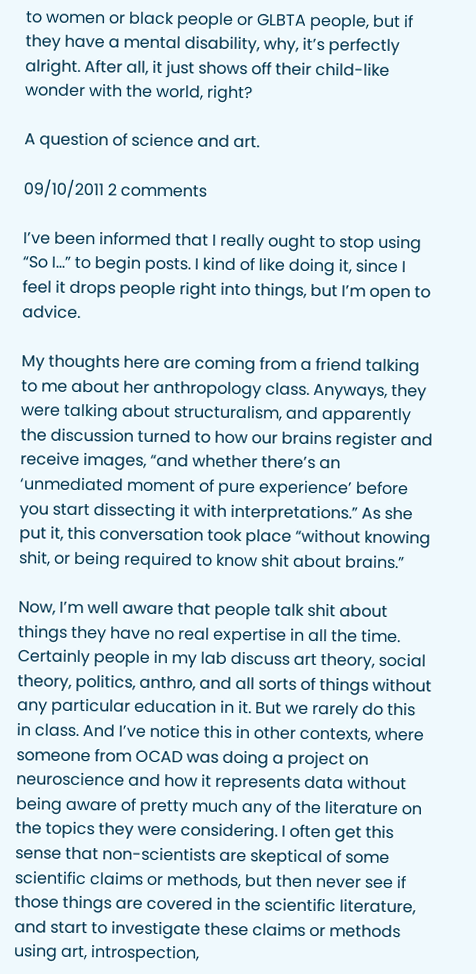to women or black people or GLBTA people, but if they have a mental disability, why, it’s perfectly alright. After all, it just shows off their child-like wonder with the world, right?

A question of science and art.

09/10/2011 2 comments

I’ve been informed that I really ought to stop using “So I…” to begin posts. I kind of like doing it, since I feel it drops people right into things, but I’m open to advice.

My thoughts here are coming from a friend talking to me about her anthropology class. Anyways, they were talking about structuralism, and apparently the discussion turned to how our brains register and receive images, “and whether there’s an ‘unmediated moment of pure experience’ before you start dissecting it with interpretations.” As she put it, this conversation took place “without knowing shit, or being required to know shit about brains.”

Now, I’m well aware that people talk shit about things they have no real expertise in all the time. Certainly people in my lab discuss art theory, social theory, politics, anthro, and all sorts of things without any particular education in it. But we rarely do this in class. And I’ve notice this in other contexts, where someone from OCAD was doing a project on neuroscience and how it represents data without being aware of pretty much any of the literature on the topics they were considering. I often get this sense that non-scientists are skeptical of some scientific claims or methods, but then never see if those things are covered in the scientific literature, and start to investigate these claims or methods using art, introspection,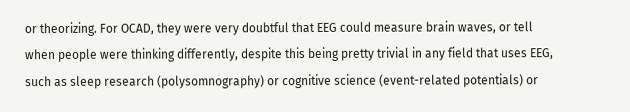or theorizing. For OCAD, they were very doubtful that EEG could measure brain waves, or tell when people were thinking differently, despite this being pretty trivial in any field that uses EEG, such as sleep research (polysomnography) or cognitive science (event-related potentials) or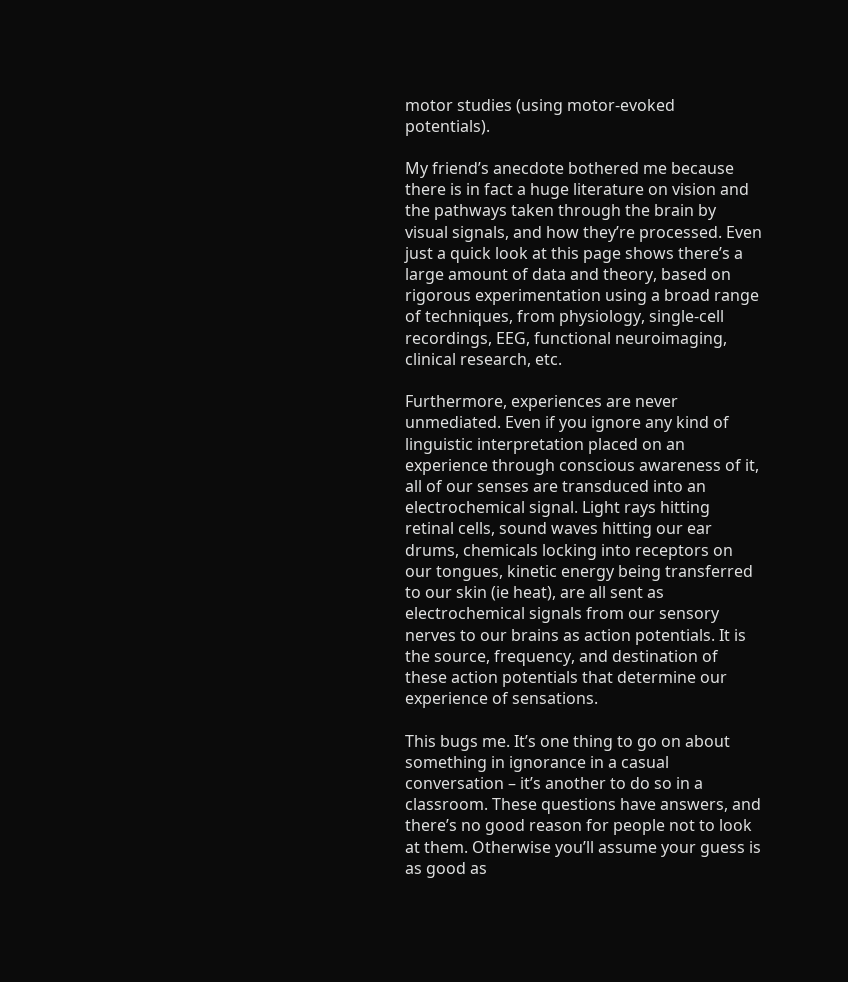motor studies (using motor-evoked potentials).

My friend’s anecdote bothered me because there is in fact a huge literature on vision and the pathways taken through the brain by visual signals, and how they’re processed. Even just a quick look at this page shows there’s a large amount of data and theory, based on rigorous experimentation using a broad range of techniques, from physiology, single-cell recordings, EEG, functional neuroimaging, clinical research, etc.

Furthermore, experiences are never unmediated. Even if you ignore any kind of linguistic interpretation placed on an experience through conscious awareness of it, all of our senses are transduced into an electrochemical signal. Light rays hitting retinal cells, sound waves hitting our ear drums, chemicals locking into receptors on our tongues, kinetic energy being transferred to our skin (ie heat), are all sent as electrochemical signals from our sensory nerves to our brains as action potentials. It is the source, frequency, and destination of these action potentials that determine our experience of sensations.

This bugs me. It’s one thing to go on about something in ignorance in a casual conversation – it’s another to do so in a classroom. These questions have answers, and there’s no good reason for people not to look at them. Otherwise you’ll assume your guess is as good as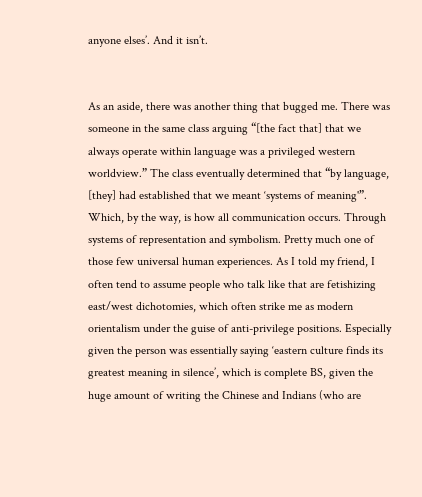anyone elses’. And it isn’t.


As an aside, there was another thing that bugged me. There was someone in the same class arguing “[the fact that] that we always operate within language was a privileged western worldview.” The class eventually determined that “by language, [they] had established that we meant ‘systems of meaning'”. Which, by the way, is how all communication occurs. Through systems of representation and symbolism. Pretty much one of those few universal human experiences. As I told my friend, I often tend to assume people who talk like that are fetishizing east/west dichotomies, which often strike me as modern orientalism under the guise of anti-privilege positions. Especially given the person was essentially saying ‘eastern culture finds its greatest meaning in silence’, which is complete BS, given the huge amount of writing the Chinese and Indians (who are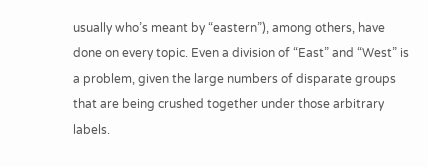usually who’s meant by “eastern”), among others, have done on every topic. Even a division of “East” and “West” is a problem, given the large numbers of disparate groups that are being crushed together under those arbitrary labels.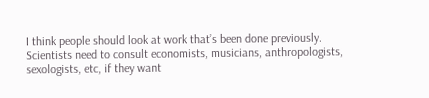I think people should look at work that’s been done previously. Scientists need to consult economists, musicians, anthropologists, sexologists, etc, if they want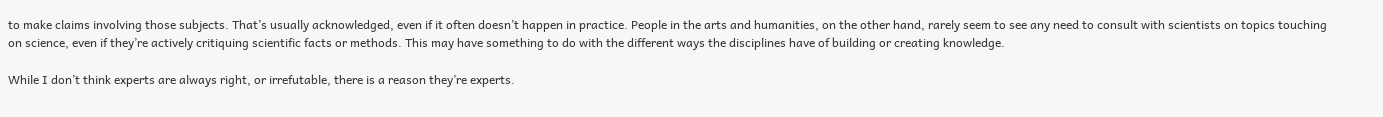to make claims involving those subjects. That’s usually acknowledged, even if it often doesn’t happen in practice. People in the arts and humanities, on the other hand, rarely seem to see any need to consult with scientists on topics touching on science, even if they’re actively critiquing scientific facts or methods. This may have something to do with the different ways the disciplines have of building or creating knowledge.

While I don’t think experts are always right, or irrefutable, there is a reason they’re experts.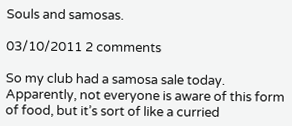Souls and samosas.

03/10/2011 2 comments

So my club had a samosa sale today. Apparently, not everyone is aware of this form of food, but it’s sort of like a curried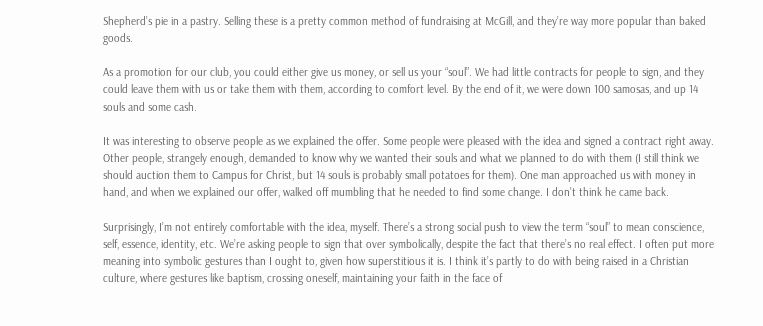Shepherd’s pie in a pastry. Selling these is a pretty common method of fundraising at McGill, and they’re way more popular than baked goods.

As a promotion for our club, you could either give us money, or sell us your “soul”. We had little contracts for people to sign, and they could leave them with us or take them with them, according to comfort level. By the end of it, we were down 100 samosas, and up 14 souls and some cash.

It was interesting to observe people as we explained the offer. Some people were pleased with the idea and signed a contract right away. Other people, strangely enough, demanded to know why we wanted their souls and what we planned to do with them (I still think we should auction them to Campus for Christ, but 14 souls is probably small potatoes for them). One man approached us with money in hand, and when we explained our offer, walked off mumbling that he needed to find some change. I don’t think he came back.

Surprisingly, I’m not entirely comfortable with the idea, myself. There’s a strong social push to view the term “soul” to mean conscience, self, essence, identity, etc. We’re asking people to sign that over symbolically, despite the fact that there’s no real effect. I often put more meaning into symbolic gestures than I ought to, given how superstitious it is. I think it’s partly to do with being raised in a Christian culture, where gestures like baptism, crossing oneself, maintaining your faith in the face of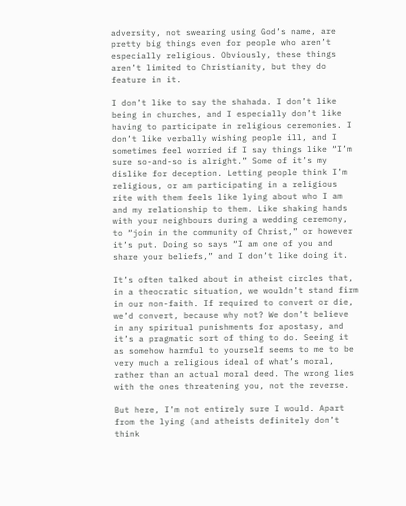adversity, not swearing using God’s name, are pretty big things even for people who aren’t especially religious. Obviously, these things aren’t limited to Christianity, but they do feature in it.

I don’t like to say the shahada. I don’t like being in churches, and I especially don’t like having to participate in religious ceremonies. I don’t like verbally wishing people ill, and I sometimes feel worried if I say things like “I’m sure so-and-so is alright.” Some of it’s my dislike for deception. Letting people think I’m religious, or am participating in a religious rite with them feels like lying about who I am and my relationship to them. Like shaking hands with your neighbours during a wedding ceremony, to “join in the community of Christ,” or however it’s put. Doing so says “I am one of you and share your beliefs,” and I don’t like doing it.

It’s often talked about in atheist circles that, in a theocratic situation, we wouldn’t stand firm in our non-faith. If required to convert or die, we’d convert, because why not? We don’t believe in any spiritual punishments for apostasy, and it’s a pragmatic sort of thing to do. Seeing it as somehow harmful to yourself seems to me to be very much a religious ideal of what’s moral, rather than an actual moral deed. The wrong lies with the ones threatening you, not the reverse.

But here, I’m not entirely sure I would. Apart from the lying (and atheists definitely don’t think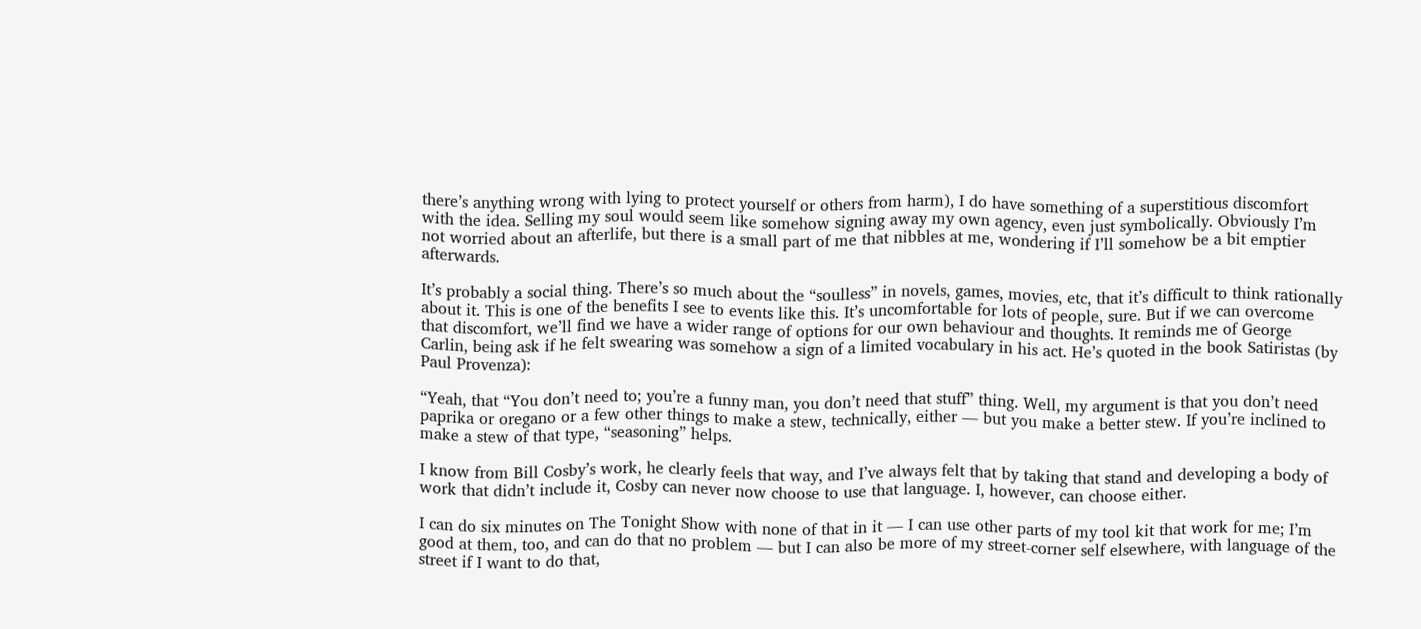there’s anything wrong with lying to protect yourself or others from harm), I do have something of a superstitious discomfort with the idea. Selling my soul would seem like somehow signing away my own agency, even just symbolically. Obviously I’m not worried about an afterlife, but there is a small part of me that nibbles at me, wondering if I’ll somehow be a bit emptier afterwards.

It’s probably a social thing. There’s so much about the “soulless” in novels, games, movies, etc, that it’s difficult to think rationally about it. This is one of the benefits I see to events like this. It’s uncomfortable for lots of people, sure. But if we can overcome that discomfort, we’ll find we have a wider range of options for our own behaviour and thoughts. It reminds me of George Carlin, being ask if he felt swearing was somehow a sign of a limited vocabulary in his act. He’s quoted in the book Satiristas (by Paul Provenza):

“Yeah, that “You don’t need to; you’re a funny man, you don’t need that stuff” thing. Well, my argument is that you don’t need paprika or oregano or a few other things to make a stew, technically, either — but you make a better stew. If you’re inclined to make a stew of that type, “seasoning” helps.

I know from Bill Cosby’s work, he clearly feels that way, and I’ve always felt that by taking that stand and developing a body of work that didn’t include it, Cosby can never now choose to use that language. I, however, can choose either.

I can do six minutes on The Tonight Show with none of that in it — I can use other parts of my tool kit that work for me; I’m good at them, too, and can do that no problem — but I can also be more of my street-corner self elsewhere, with language of the street if I want to do that,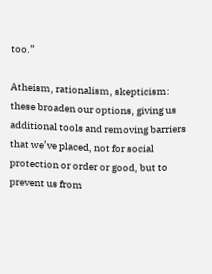too.”

Atheism, rationalism, skepticism: these broaden our options, giving us additional tools and removing barriers that we’ve placed, not for social protection or order or good, but to prevent us from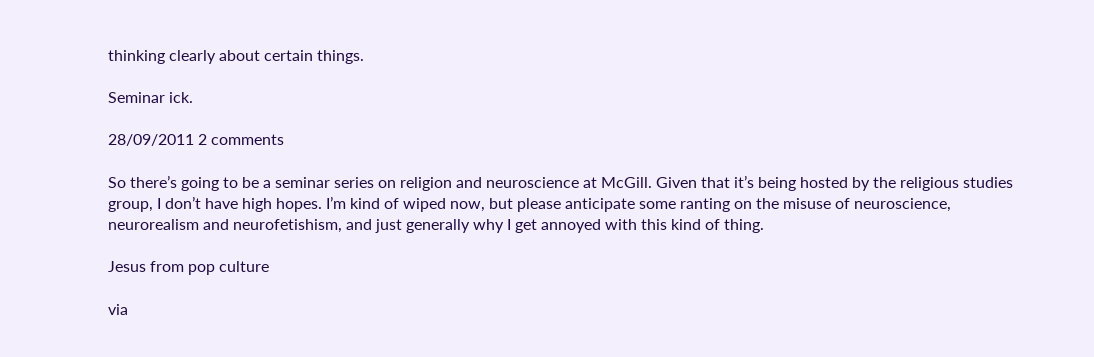thinking clearly about certain things.

Seminar ick.

28/09/2011 2 comments

So there’s going to be a seminar series on religion and neuroscience at McGill. Given that it’s being hosted by the religious studies group, I don’t have high hopes. I’m kind of wiped now, but please anticipate some ranting on the misuse of neuroscience, neurorealism and neurofetishism, and just generally why I get annoyed with this kind of thing.

Jesus from pop culture

via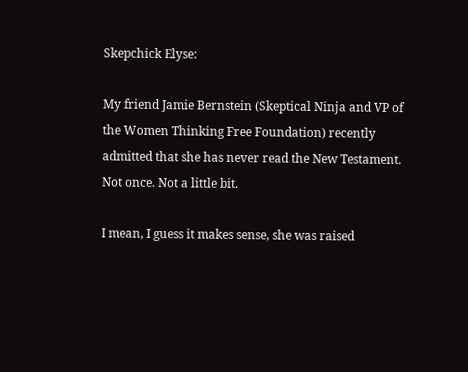Skepchick Elyse:

My friend Jamie Bernstein (Skeptical Ninja and VP of the Women Thinking Free Foundation) recently admitted that she has never read the New Testament. Not once. Not a little bit.

I mean, I guess it makes sense, she was raised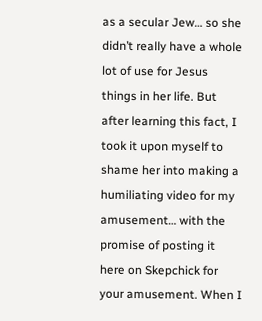as a secular Jew… so she didn’t really have a whole lot of use for Jesus things in her life. But after learning this fact, I took it upon myself to shame her into making a humiliating video for my amusement… with the promise of posting it here on Skepchick for your amusement. When I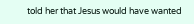told her that Jesus would have wanted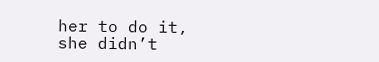her to do it, she didn’t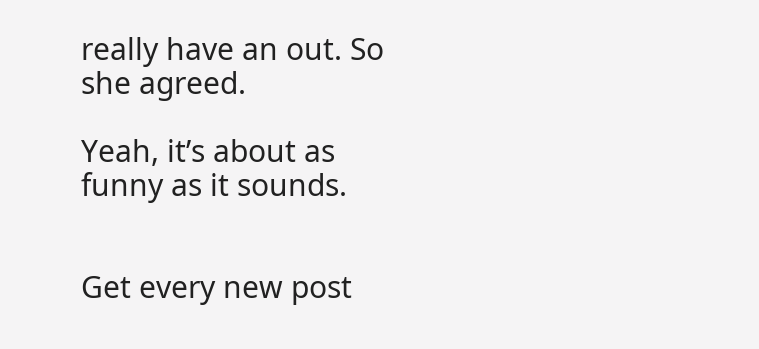really have an out. So she agreed.

Yeah, it’s about as funny as it sounds.


Get every new post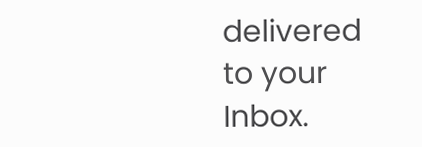delivered to your Inbox.